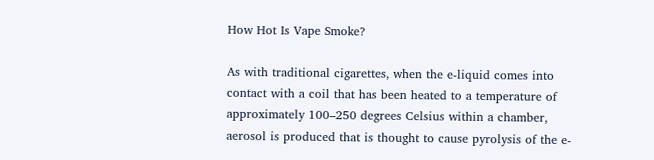How Hot Is Vape Smoke?

As with traditional cigarettes, when the e-liquid comes into contact with a coil that has been heated to a temperature of approximately 100–250 degrees Celsius within a chamber, aerosol is produced that is thought to cause pyrolysis of the e-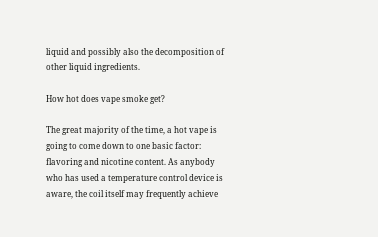liquid and possibly also the decomposition of other liquid ingredients.

How hot does vape smoke get?

The great majority of the time, a hot vape is going to come down to one basic factor: flavoring and nicotine content. As anybody who has used a temperature control device is aware, the coil itself may frequently achieve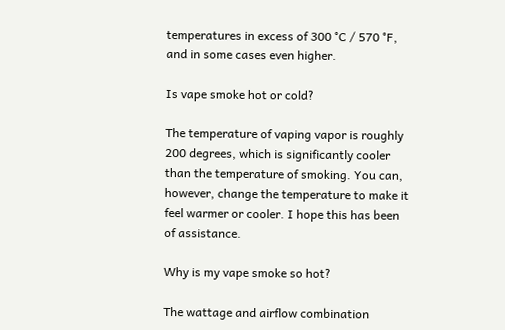temperatures in excess of 300 °C / 570 °F, and in some cases even higher.

Is vape smoke hot or cold?

The temperature of vaping vapor is roughly 200 degrees, which is significantly cooler than the temperature of smoking. You can, however, change the temperature to make it feel warmer or cooler. I hope this has been of assistance.

Why is my vape smoke so hot?

The wattage and airflow combination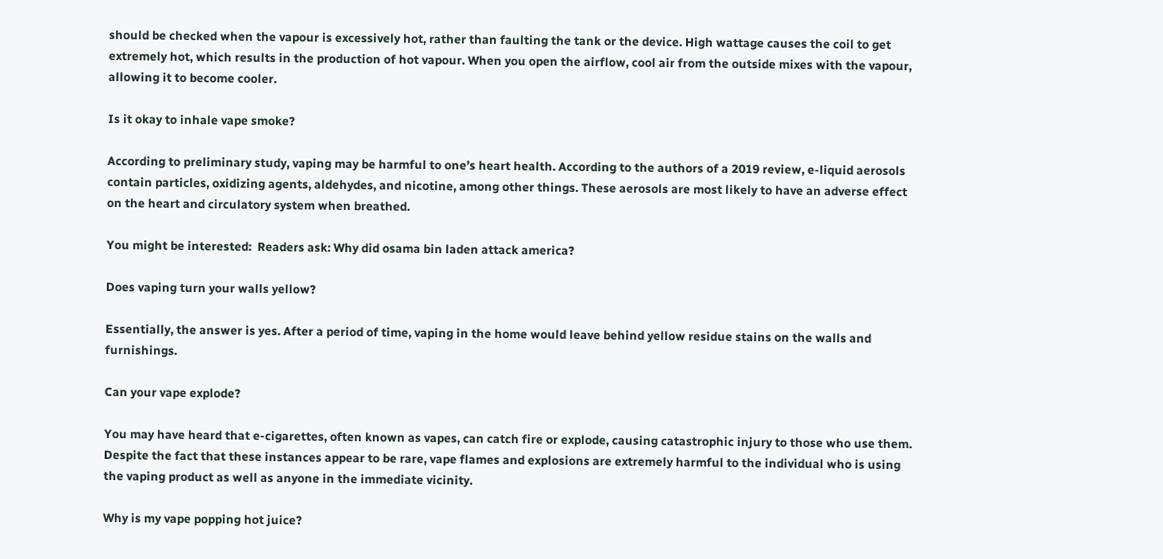should be checked when the vapour is excessively hot, rather than faulting the tank or the device. High wattage causes the coil to get extremely hot, which results in the production of hot vapour. When you open the airflow, cool air from the outside mixes with the vapour, allowing it to become cooler.

Is it okay to inhale vape smoke?

According to preliminary study, vaping may be harmful to one’s heart health. According to the authors of a 2019 review, e-liquid aerosols contain particles, oxidizing agents, aldehydes, and nicotine, among other things. These aerosols are most likely to have an adverse effect on the heart and circulatory system when breathed.

You might be interested:  Readers ask: Why did osama bin laden attack america?

Does vaping turn your walls yellow?

Essentially, the answer is yes. After a period of time, vaping in the home would leave behind yellow residue stains on the walls and furnishings.

Can your vape explode?

You may have heard that e-cigarettes, often known as vapes, can catch fire or explode, causing catastrophic injury to those who use them. Despite the fact that these instances appear to be rare, vape flames and explosions are extremely harmful to the individual who is using the vaping product as well as anyone in the immediate vicinity.

Why is my vape popping hot juice?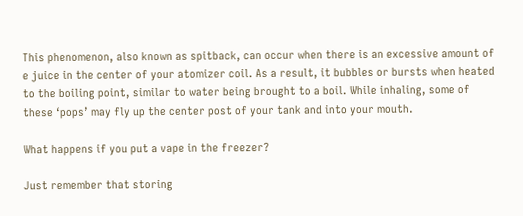This phenomenon, also known as spitback, can occur when there is an excessive amount of e juice in the center of your atomizer coil. As a result, it bubbles or bursts when heated to the boiling point, similar to water being brought to a boil. While inhaling, some of these ‘pops’ may fly up the center post of your tank and into your mouth.

What happens if you put a vape in the freezer?

Just remember that storing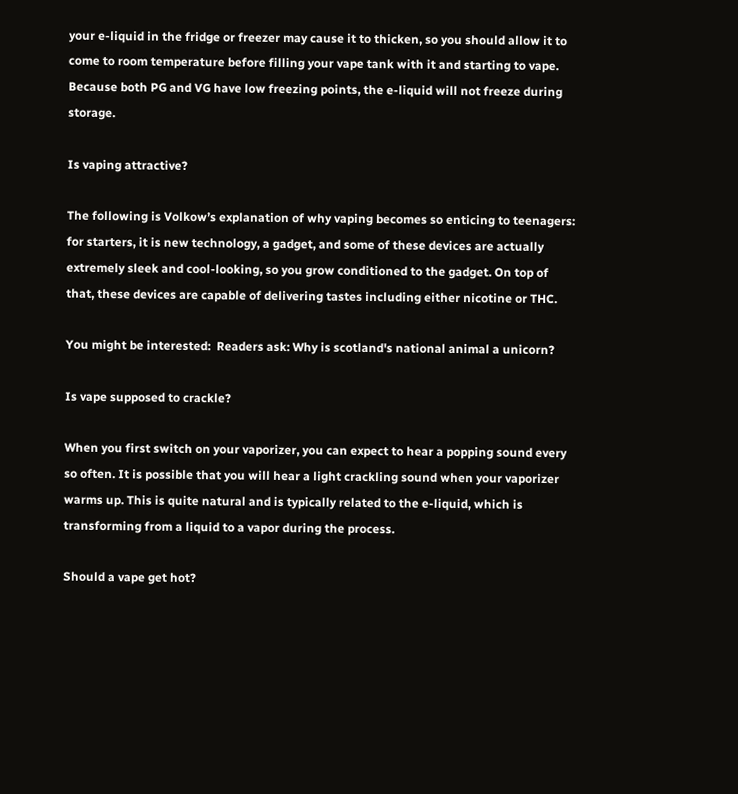your e-liquid in the fridge or freezer may cause it to thicken, so you should allow it to come to room temperature before filling your vape tank with it and starting to vape. Because both PG and VG have low freezing points, the e-liquid will not freeze during storage.

Is vaping attractive?

The following is Volkow’s explanation of why vaping becomes so enticing to teenagers: for starters, it is new technology, a gadget, and some of these devices are actually extremely sleek and cool-looking, so you grow conditioned to the gadget. On top of that, these devices are capable of delivering tastes including either nicotine or THC.

You might be interested:  Readers ask: Why is scotland's national animal a unicorn?

Is vape supposed to crackle?

When you first switch on your vaporizer, you can expect to hear a popping sound every so often. It is possible that you will hear a light crackling sound when your vaporizer warms up. This is quite natural and is typically related to the e-liquid, which is transforming from a liquid to a vapor during the process.

Should a vape get hot?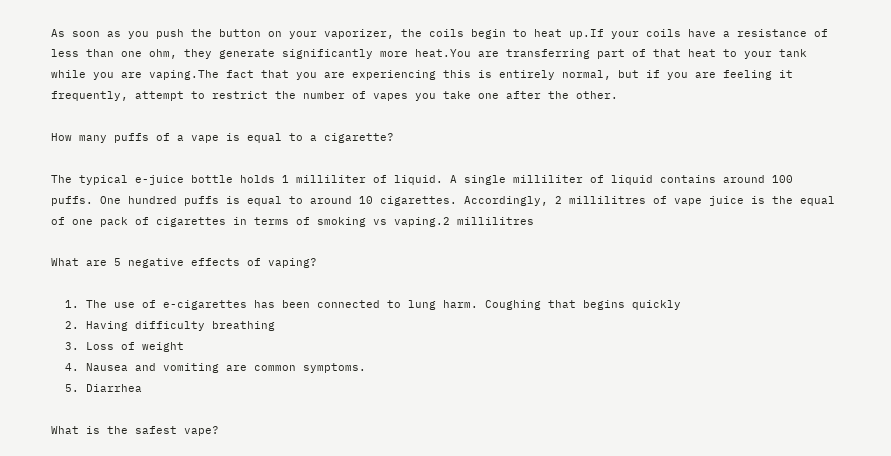As soon as you push the button on your vaporizer, the coils begin to heat up.If your coils have a resistance of less than one ohm, they generate significantly more heat.You are transferring part of that heat to your tank while you are vaping.The fact that you are experiencing this is entirely normal, but if you are feeling it frequently, attempt to restrict the number of vapes you take one after the other.

How many puffs of a vape is equal to a cigarette?

The typical e-juice bottle holds 1 milliliter of liquid. A single milliliter of liquid contains around 100 puffs. One hundred puffs is equal to around 10 cigarettes. Accordingly, 2 millilitres of vape juice is the equal of one pack of cigarettes in terms of smoking vs vaping.2 millilitres

What are 5 negative effects of vaping?

  1. The use of e-cigarettes has been connected to lung harm. Coughing that begins quickly
  2. Having difficulty breathing
  3. Loss of weight
  4. Nausea and vomiting are common symptoms.
  5. Diarrhea

What is the safest vape?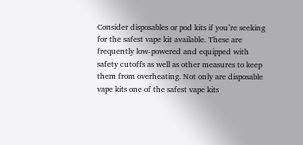Consider disposables or pod kits if you’re seeking for the safest vape kit available. These are frequently low-powered and equipped with safety cutoffs as well as other measures to keep them from overheating. Not only are disposable vape kits one of the safest vape kits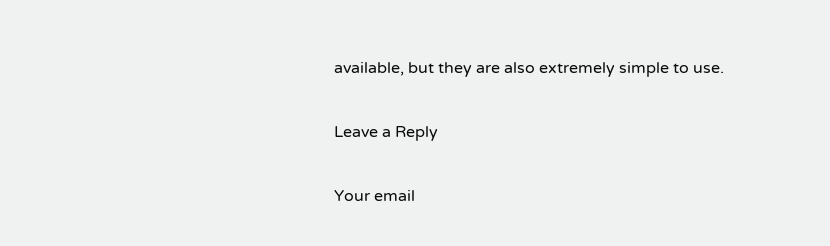available, but they are also extremely simple to use.

Leave a Reply

Your email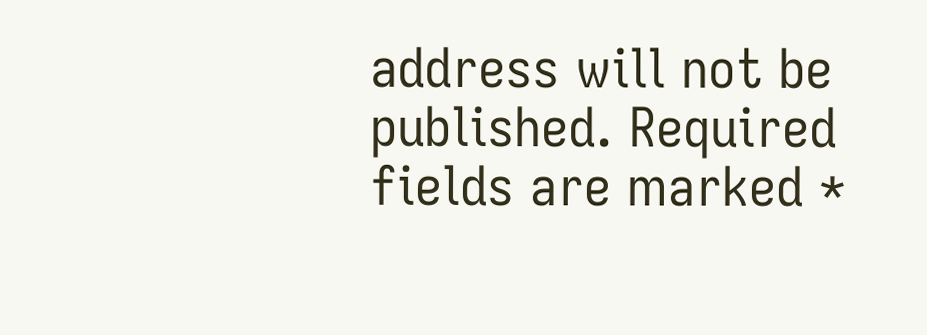address will not be published. Required fields are marked *